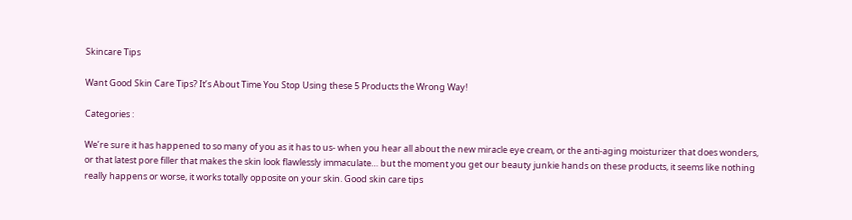Skincare Tips

Want Good Skin Care Tips? It’s About Time You Stop Using these 5 Products the Wrong Way!

Categories :

We’re sure it has happened to so many of you as it has to us- when you hear all about the new miracle eye cream, or the anti-aging moisturizer that does wonders, or that latest pore filler that makes the skin look flawlessly immaculate… but the moment you get our beauty junkie hands on these products, it seems like nothing really happens or worse, it works totally opposite on your skin. Good skin care tips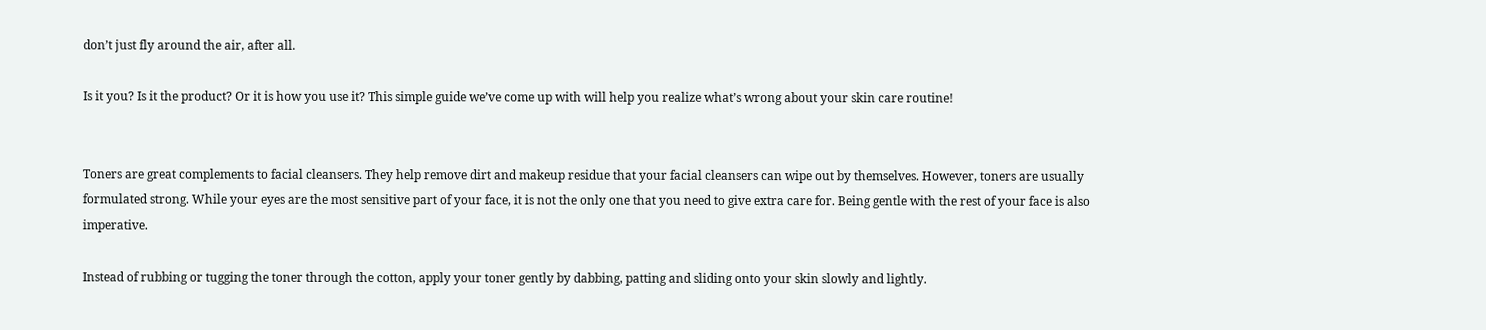don’t just fly around the air, after all.

Is it you? Is it the product? Or it is how you use it? This simple guide we’ve come up with will help you realize what’s wrong about your skin care routine!


Toners are great complements to facial cleansers. They help remove dirt and makeup residue that your facial cleansers can wipe out by themselves. However, toners are usually formulated strong. While your eyes are the most sensitive part of your face, it is not the only one that you need to give extra care for. Being gentle with the rest of your face is also imperative.

Instead of rubbing or tugging the toner through the cotton, apply your toner gently by dabbing, patting and sliding onto your skin slowly and lightly.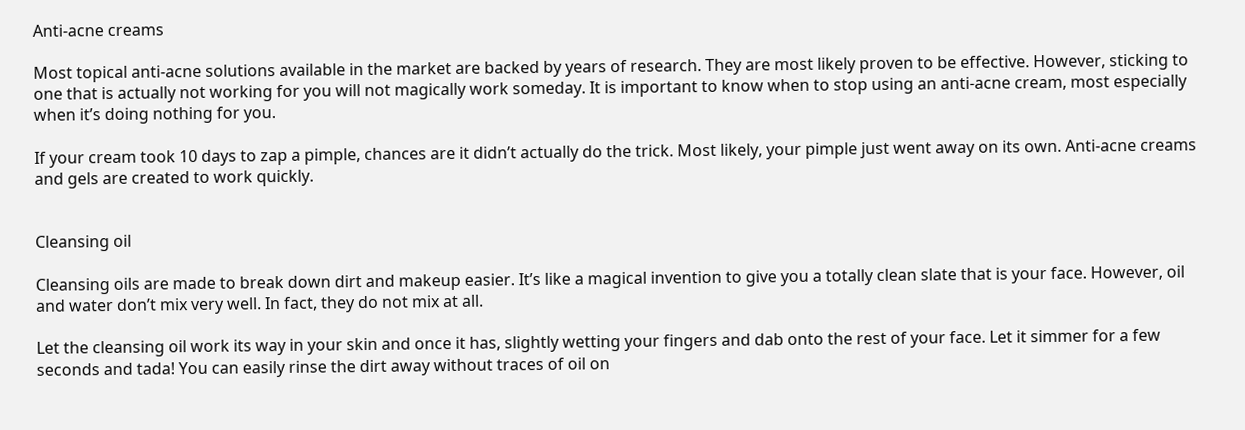Anti-acne creams

Most topical anti-acne solutions available in the market are backed by years of research. They are most likely proven to be effective. However, sticking to one that is actually not working for you will not magically work someday. It is important to know when to stop using an anti-acne cream, most especially when it’s doing nothing for you.

If your cream took 10 days to zap a pimple, chances are it didn’t actually do the trick. Most likely, your pimple just went away on its own. Anti-acne creams and gels are created to work quickly.


Cleansing oil

Cleansing oils are made to break down dirt and makeup easier. It’s like a magical invention to give you a totally clean slate that is your face. However, oil and water don’t mix very well. In fact, they do not mix at all.

Let the cleansing oil work its way in your skin and once it has, slightly wetting your fingers and dab onto the rest of your face. Let it simmer for a few seconds and tada! You can easily rinse the dirt away without traces of oil on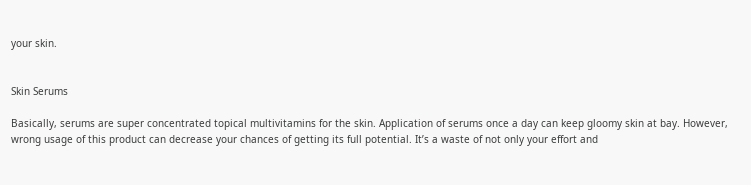your skin.


Skin Serums

Basically, serums are super concentrated topical multivitamins for the skin. Application of serums once a day can keep gloomy skin at bay. However, wrong usage of this product can decrease your chances of getting its full potential. It’s a waste of not only your effort and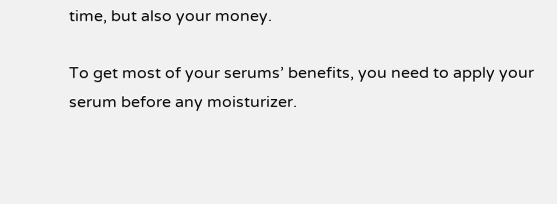time, but also your money.

To get most of your serums’ benefits, you need to apply your serum before any moisturizer.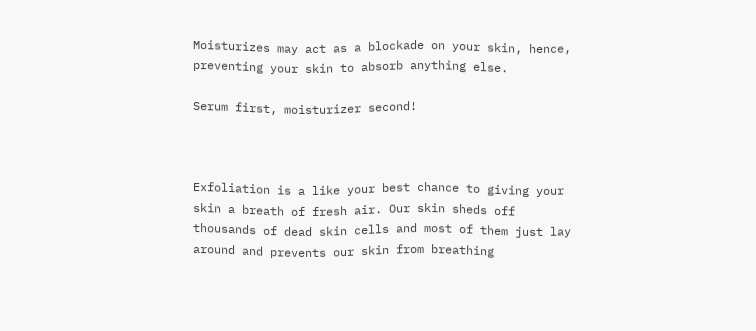Moisturizes may act as a blockade on your skin, hence, preventing your skin to absorb anything else.

Serum first, moisturizer second!



Exfoliation is a like your best chance to giving your skin a breath of fresh air. Our skin sheds off thousands of dead skin cells and most of them just lay around and prevents our skin from breathing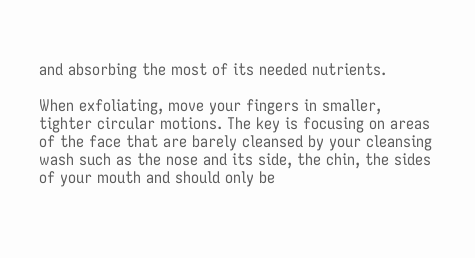and absorbing the most of its needed nutrients.

When exfoliating, move your fingers in smaller, tighter circular motions. The key is focusing on areas of the face that are barely cleansed by your cleansing wash such as the nose and its side, the chin, the sides of your mouth and should only be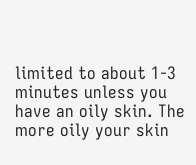limited to about 1-3 minutes unless you have an oily skin. The more oily your skin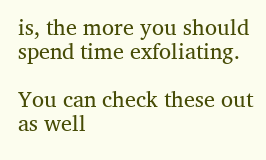is, the more you should spend time exfoliating.

You can check these out as well